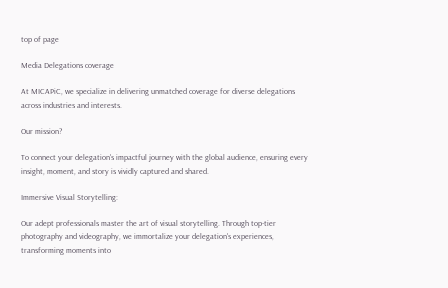top of page

Media Delegations coverage

At MICAPiC, we specialize in delivering unmatched coverage for diverse delegations across industries and interests.

Our mission?

To connect your delegation's impactful journey with the global audience, ensuring every insight, moment, and story is vividly captured and shared.

Immersive Visual Storytelling:

Our adept professionals master the art of visual storytelling. Through top-tier photography and videography, we immortalize your delegation's experiences, transforming moments into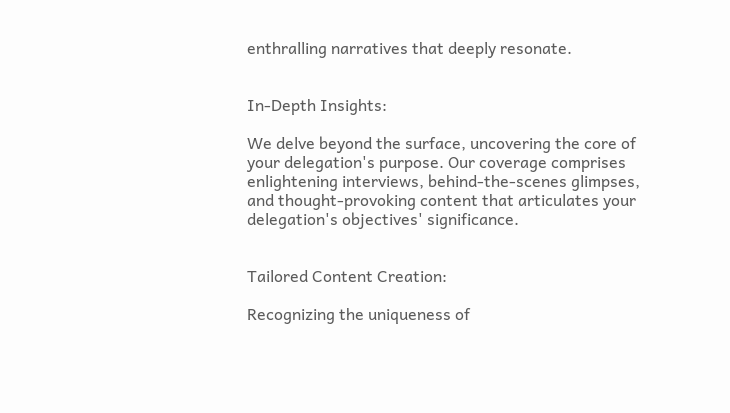enthralling narratives that deeply resonate.


In-Depth Insights:

We delve beyond the surface, uncovering the core of your delegation's purpose. Our coverage comprises enlightening interviews, behind-the-scenes glimpses, and thought-provoking content that articulates your delegation's objectives' significance.


Tailored Content Creation:

Recognizing the uniqueness of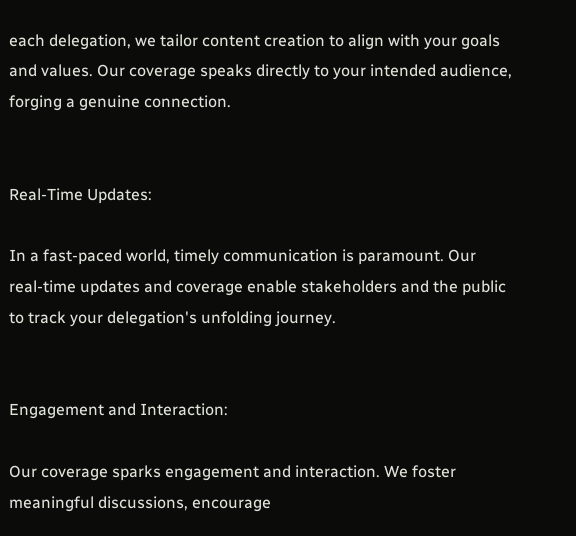each delegation, we tailor content creation to align with your goals and values. Our coverage speaks directly to your intended audience, forging a genuine connection.


Real-Time Updates:

In a fast-paced world, timely communication is paramount. Our real-time updates and coverage enable stakeholders and the public to track your delegation's unfolding journey.


Engagement and Interaction:

Our coverage sparks engagement and interaction. We foster meaningful discussions, encourage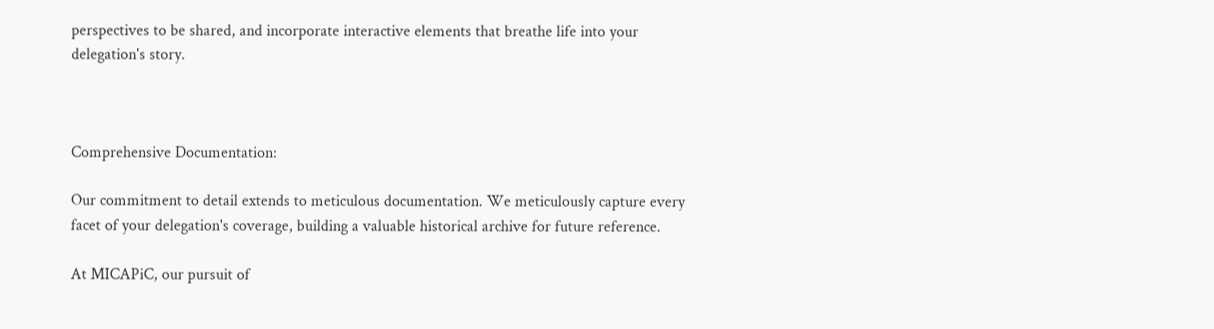perspectives to be shared, and incorporate interactive elements that breathe life into your delegation's story.



Comprehensive Documentation:

Our commitment to detail extends to meticulous documentation. We meticulously capture every facet of your delegation's coverage, building a valuable historical archive for future reference.

At MICAPiC, our pursuit of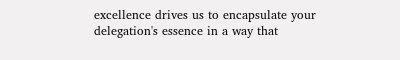excellence drives us to encapsulate your delegation's essence in a way that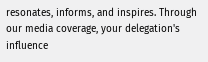resonates, informs, and inspires. Through our media coverage, your delegation's influence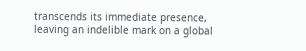transcends its immediate presence, leaving an indelible mark on a global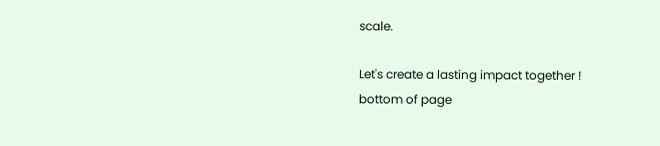scale.

Let's create a lasting impact together !
bottom of page